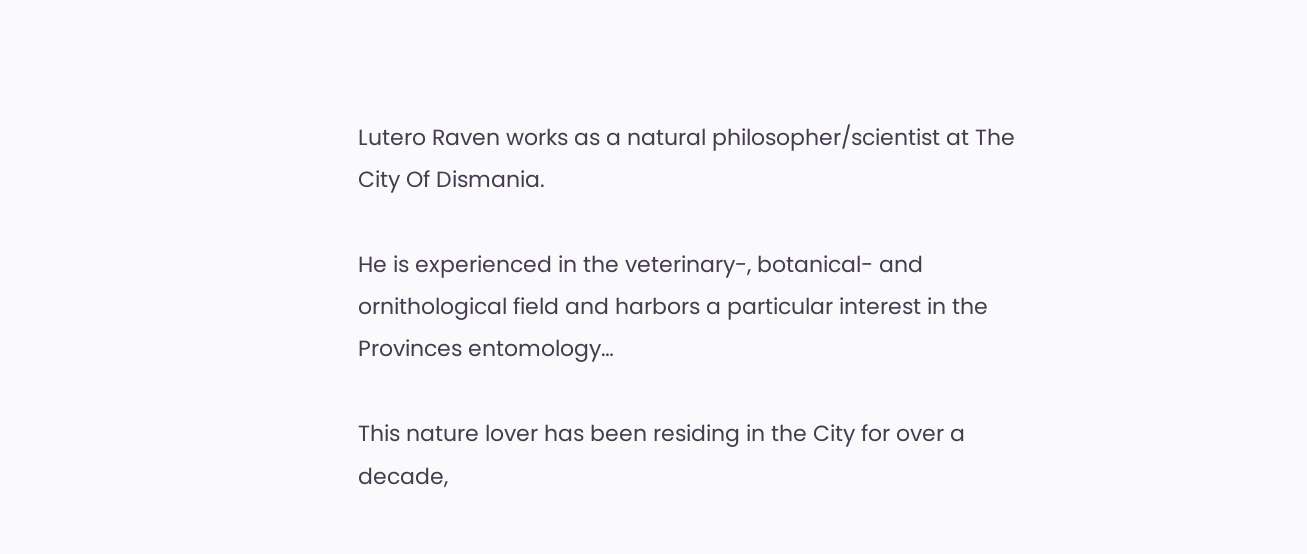Lutero Raven works as a natural philosopher/scientist at The City Of Dismania.

He is experienced in the veterinary-, botanical- and ornithological field and harbors a particular interest in the Provinces entomology…

This nature lover has been residing in the City for over a decade,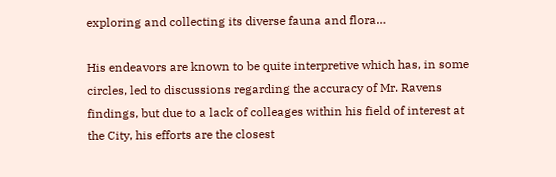exploring and collecting its diverse fauna and flora…

His endeavors are known to be quite interpretive which has, in some circles, led to discussions regarding the accuracy of Mr. Ravens findings, but due to a lack of colleages within his field of interest at the City, his efforts are the closest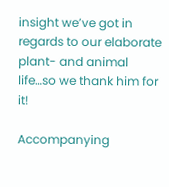insight we’ve got in regards to our elaborate plant- and animal life…so we thank him for it!

Accompanying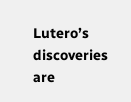Lutero’s discoveries are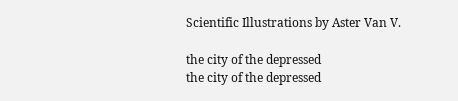Scientific Illustrations by Aster Van V.

the city of the depressed
the city of the depressed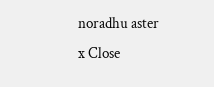noradhu aster
x Close